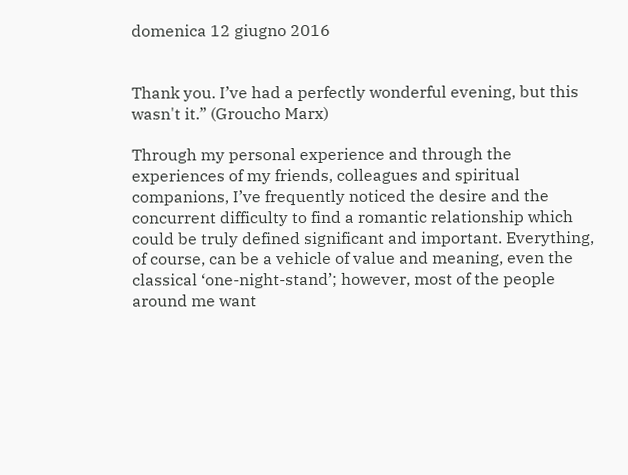domenica 12 giugno 2016


Thank you. I’ve had a perfectly wonderful evening, but this wasn't it.” (Groucho Marx)

Through my personal experience and through the experiences of my friends, colleagues and spiritual companions, I’ve frequently noticed the desire and the concurrent difficulty to find a romantic relationship which could be truly defined significant and important. Everything, of course, can be a vehicle of value and meaning, even the classical ‘one-night-stand’; however, most of the people around me want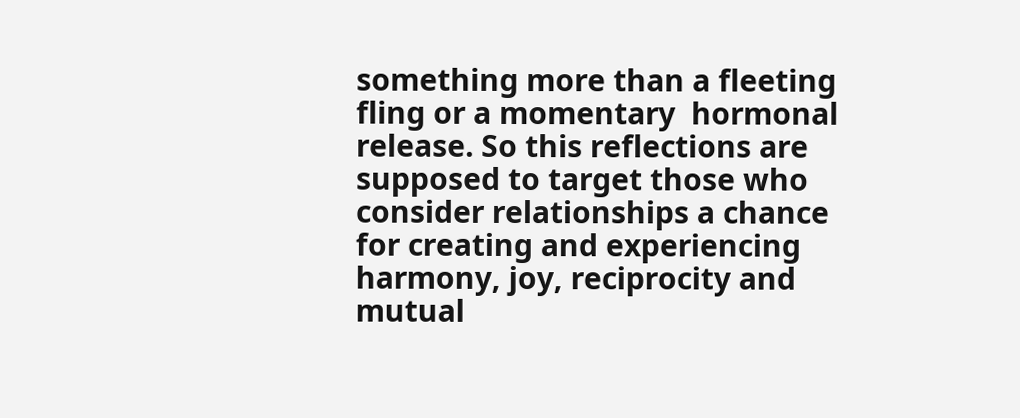something more than a fleeting fling or a momentary  hormonal release. So this reflections are supposed to target those who consider relationships a chance for creating and experiencing harmony, joy, reciprocity and mutual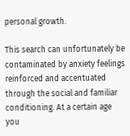personal growth.

This search can unfortunately be contaminated by anxiety feelings reinforced and accentuated through the social and familiar conditioning. At a certain age you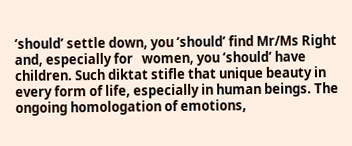‘should’ settle down, you ‘should’ find Mr/Ms Right and, especially for   women, you ‘should’ have children. Such diktat stifle that unique beauty in every form of life, especially in human beings. The ongoing homologation of emotions,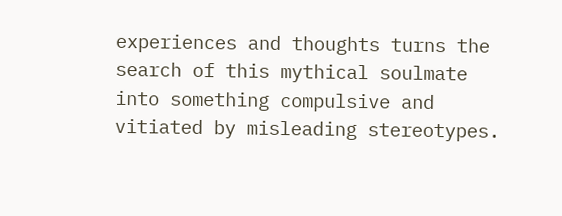experiences and thoughts turns the search of this mythical soulmate into something compulsive and vitiated by misleading stereotypes.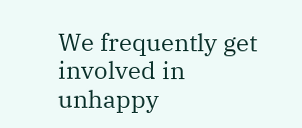We frequently get involved in unhappy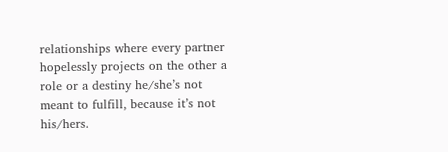relationships where every partner hopelessly projects on the other a role or a destiny he/she’s not meant to fulfill, because it’s not his/hers.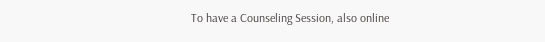To have a Counseling Session, also online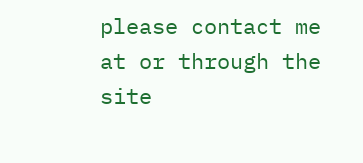please contact me at or through the site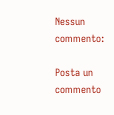Nessun commento:

Posta un commento